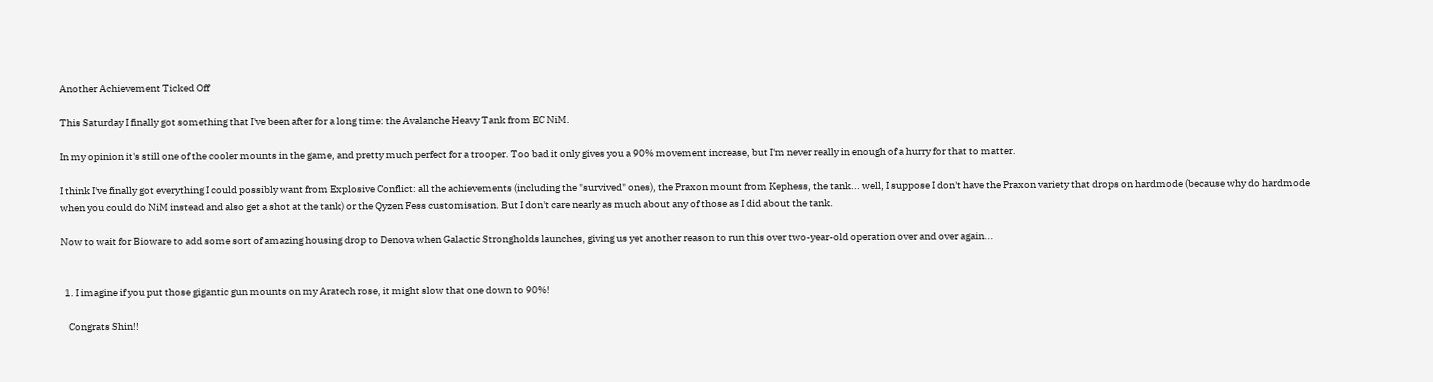Another Achievement Ticked Off

This Saturday I finally got something that I've been after for a long time: the Avalanche Heavy Tank from EC NiM.

In my opinion it's still one of the cooler mounts in the game, and pretty much perfect for a trooper. Too bad it only gives you a 90% movement increase, but I'm never really in enough of a hurry for that to matter.

I think I've finally got everything I could possibly want from Explosive Conflict: all the achievements (including the "survived" ones), the Praxon mount from Kephess, the tank... well, I suppose I don't have the Praxon variety that drops on hardmode (because why do hardmode when you could do NiM instead and also get a shot at the tank) or the Qyzen Fess customisation. But I don't care nearly as much about any of those as I did about the tank.

Now to wait for Bioware to add some sort of amazing housing drop to Denova when Galactic Strongholds launches, giving us yet another reason to run this over two-year-old operation over and over again...


  1. I imagine if you put those gigantic gun mounts on my Aratech rose, it might slow that one down to 90%!

    Congrats Shin!!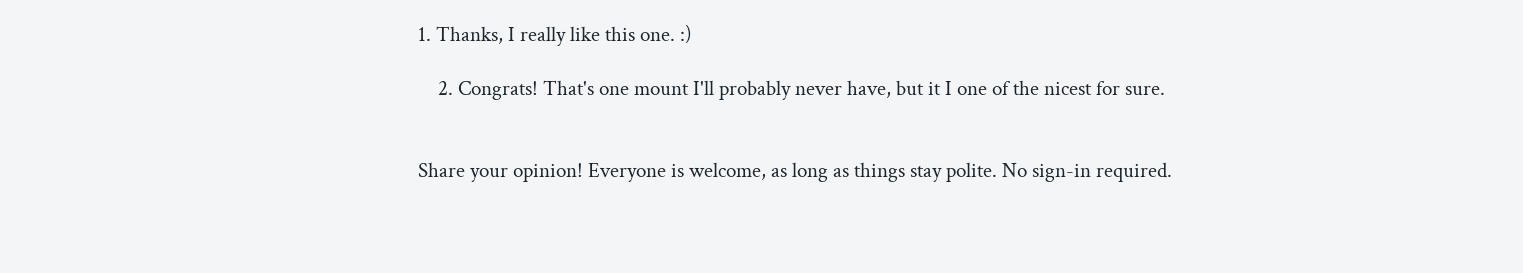1. Thanks, I really like this one. :)

    2. Congrats! That's one mount I'll probably never have, but it I one of the nicest for sure.


Share your opinion! Everyone is welcome, as long as things stay polite. No sign-in required.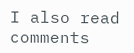I also read comments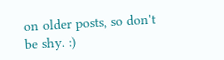on older posts, so don't be shy. :)